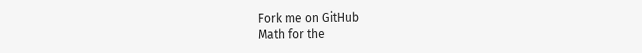Fork me on GitHub
Math for the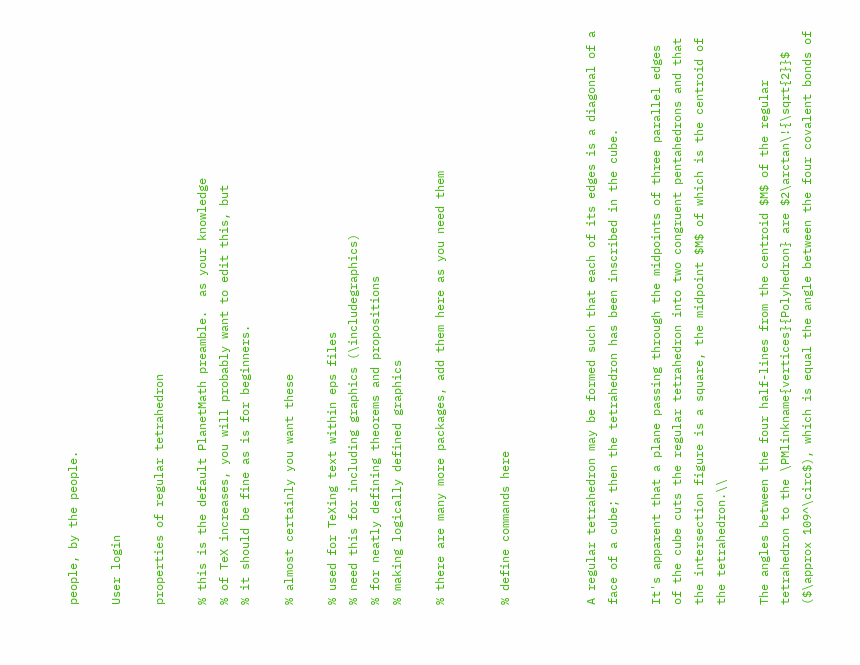people, by the people.

User login

properties of regular tetrahedron

% this is the default PlanetMath preamble.  as your knowledge
% of TeX increases, you will probably want to edit this, but
% it should be fine as is for beginners.

% almost certainly you want these

% used for TeXing text within eps files
% need this for including graphics (\includegraphics)
% for neatly defining theorems and propositions
% making logically defined graphics

% there are many more packages, add them here as you need them


% define commands here



A regular tetrahedron may be formed such that each of its edges is a diagonal of a face of a cube; then the tetrahedron has been inscribed in the cube.

It's apparent that a plane passing through the midpoints of three parallel edges of the cube cuts the regular tetrahedron into two congruent pentahedrons and that the intersection figure is a square, the midpoint $M$ of which is the centroid of the tetrahedron.\\

The angles between the four half-lines from the centroid $M$ of the regular tetrahedron to the \PMlinkname{vertices}{Polyhedron} are $2\arctan\!{\sqrt{2}}$ ($\approx 109^\circ$), which is equal the angle between the four covalent bonds of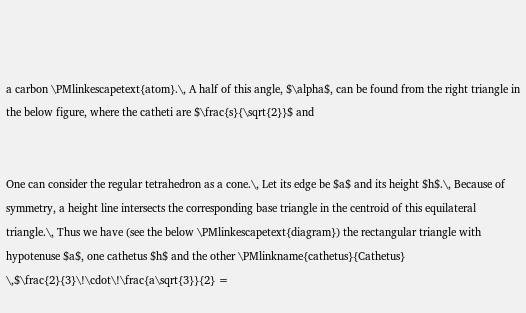a carbon \PMlinkescapetext{atom}.\, A half of this angle, $\alpha$, can be found from the right triangle in the below figure, where the catheti are $\frac{s}{\sqrt{2}}$ and


One can consider the regular tetrahedron as a cone.\, Let its edge be $a$ and its height $h$.\, Because of symmetry, a height line intersects the corresponding base triangle in the centroid of this equilateral triangle.\, Thus we have (see the below \PMlinkescapetext{diagram}) the rectangular triangle with hypotenuse $a$, one cathetus $h$ and the other \PMlinkname{cathetus}{Cathetus} \,$\frac{2}{3}\!\cdot\!\frac{a\sqrt{3}}{2} =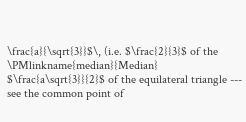\frac{a}{\sqrt{3}}$\, (i.e. $\frac{2}{3}$ of the \PMlinkname{median}{Median} $\frac{a\sqrt{3}}{2}$ of the equilateral triangle --- see the common point of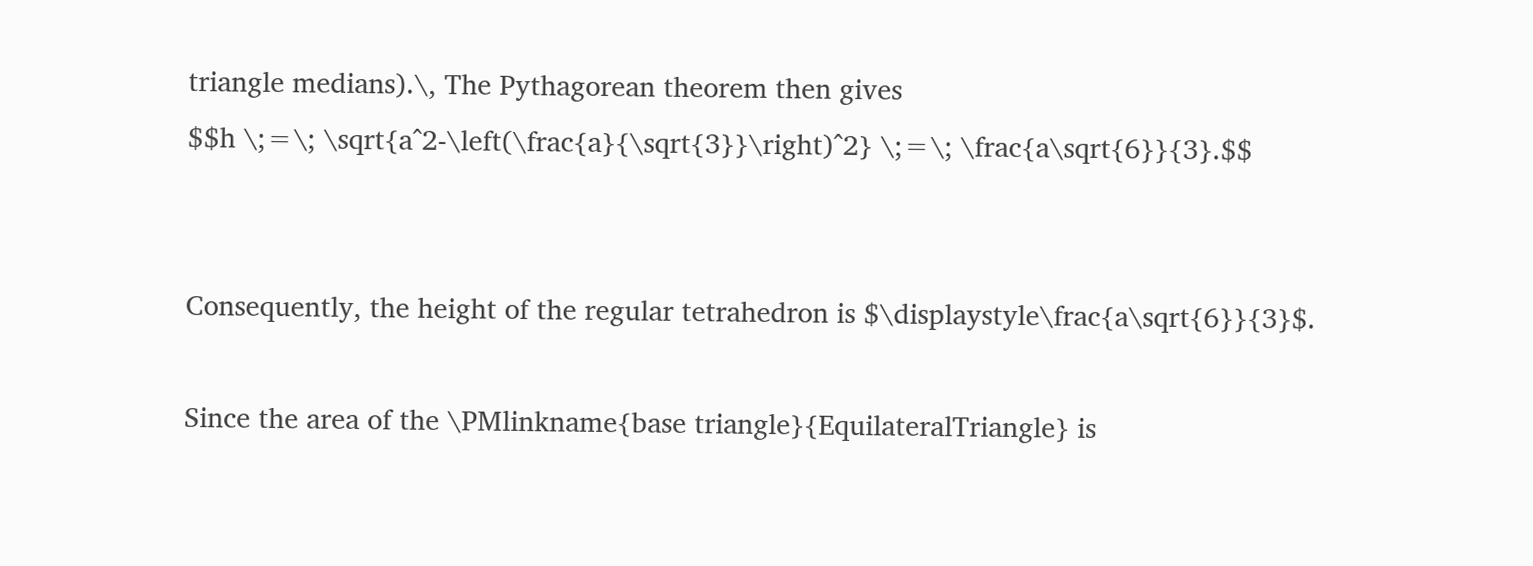triangle medians).\, The Pythagorean theorem then gives
$$h \;=\; \sqrt{a^2-\left(\frac{a}{\sqrt{3}}\right)^2} \;=\; \frac{a\sqrt{6}}{3}.$$


Consequently, the height of the regular tetrahedron is $\displaystyle\frac{a\sqrt{6}}{3}$.

Since the area of the \PMlinkname{base triangle}{EquilateralTriangle} is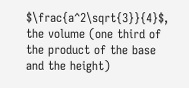$\frac{a^2\sqrt{3}}{4}$, the volume (one third of the product of the base and the height)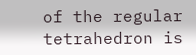of the regular tetrahedron is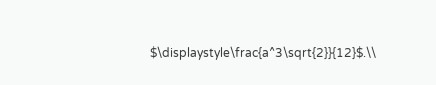$\displaystyle\frac{a^3\sqrt{2}}{12}$.\\